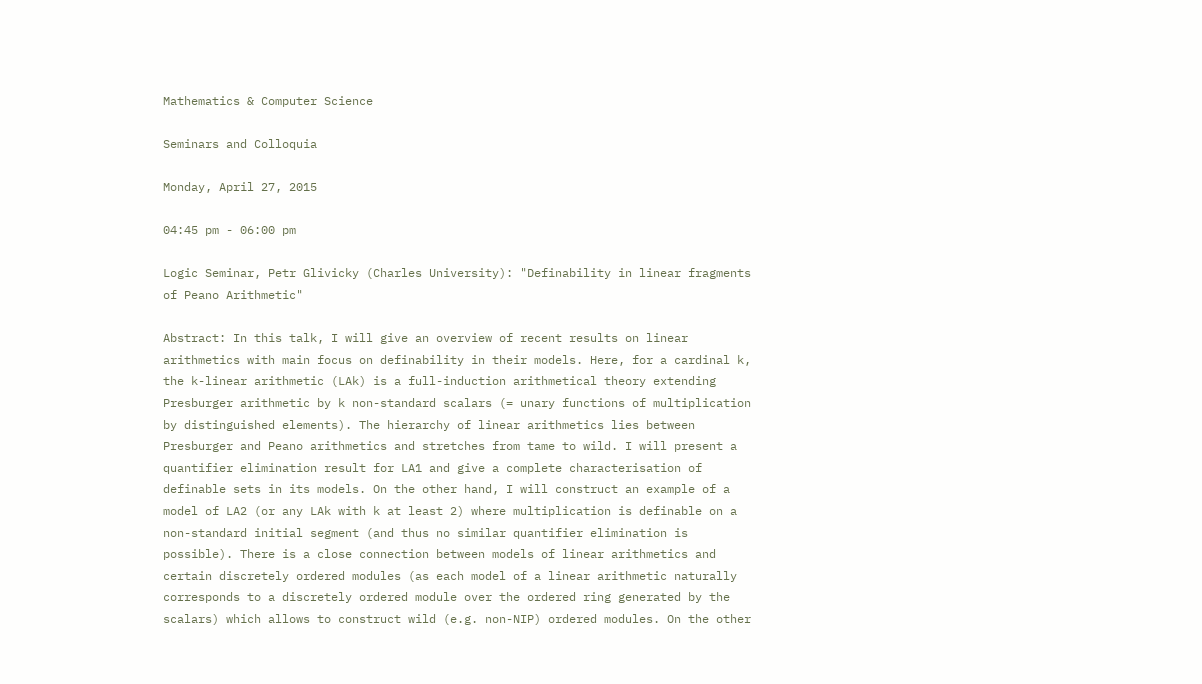Mathematics & Computer Science

Seminars and Colloquia

Monday, April 27, 2015

04:45 pm - 06:00 pm

Logic Seminar, Petr Glivicky (Charles University): "Definability in linear fragments of Peano Arithmetic"

Abstract: In this talk, I will give an overview of recent results on linear arithmetics with main focus on definability in their models. Here, for a cardinal k, the k-linear arithmetic (LAk) is a full-induction arithmetical theory extending Presburger arithmetic by k non-standard scalars (= unary functions of multiplication by distinguished elements). The hierarchy of linear arithmetics lies between Presburger and Peano arithmetics and stretches from tame to wild. I will present a quantifier elimination result for LA1 and give a complete characterisation of definable sets in its models. On the other hand, I will construct an example of a model of LA2 (or any LAk with k at least 2) where multiplication is definable on a non-standard initial segment (and thus no similar quantifier elimination is possible). There is a close connection between models of linear arithmetics and certain discretely ordered modules (as each model of a linear arithmetic naturally corresponds to a discretely ordered module over the ordered ring generated by the scalars) which allows to construct wild (e.g. non-NIP) ordered modules. On the other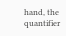hand, the quantifier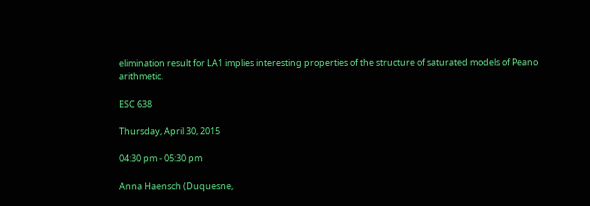elimination result for LA1 implies interesting properties of the structure of saturated models of Peano arithmetic.

ESC 638

Thursday, April 30, 2015

04:30 pm - 05:30 pm

Anna Haensch (Duquesne,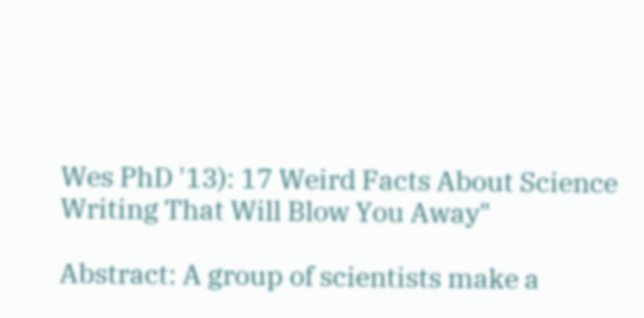Wes PhD '13): 17 Weird Facts About Science Writing That Will Blow You Away"

Abstract: A group of scientists make a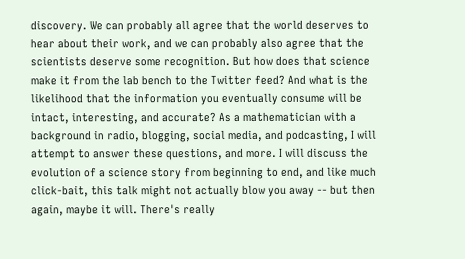discovery. We can probably all agree that the world deserves to hear about their work, and we can probably also agree that the scientists deserve some recognition. But how does that science make it from the lab bench to the Twitter feed? And what is the likelihood that the information you eventually consume will be intact, interesting, and accurate? As a mathematician with a background in radio, blogging, social media, and podcasting, I will attempt to answer these questions, and more. I will discuss the evolution of a science story from beginning to end, and like much click-bait, this talk might not actually blow you away -- but then again, maybe it will. There's really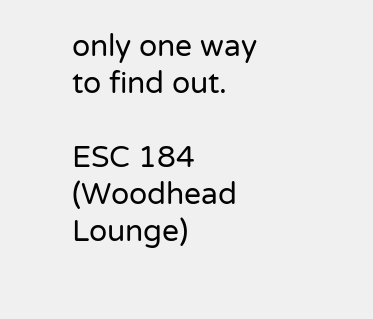only one way to find out.

ESC 184 (Woodhead Lounge)